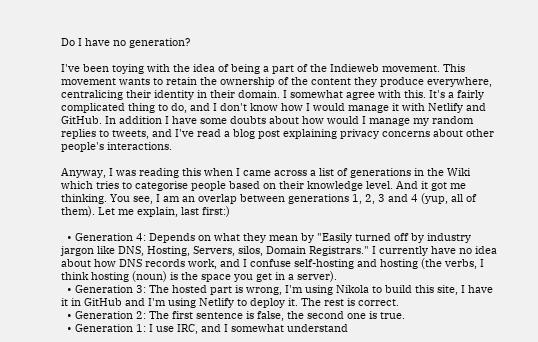Do I have no generation?

I've been toying with the idea of being a part of the Indieweb movement. This movement wants to retain the ownership of the content they produce everywhere, centralicing their identity in their domain. I somewhat agree with this. It's a fairly complicated thing to do, and I don't know how I would manage it with Netlify and GitHub. In addition I have some doubts about how would I manage my random replies to tweets, and I've read a blog post explaining privacy concerns about other people's interactions.

Anyway, I was reading this when I came across a list of generations in the Wiki which tries to categorise people based on their knowledge level. And it got me thinking. You see, I am an overlap between generations 1, 2, 3 and 4 (yup, all of them). Let me explain, last first:)

  • Generation 4: Depends on what they mean by "Easily turned off by industry jargon like DNS, Hosting, Servers, silos, Domain Registrars." I currently have no idea about how DNS records work, and I confuse self-hosting and hosting (the verbs, I think hosting (noun) is the space you get in a server).
  • Generation 3: The hosted part is wrong, I'm using Nikola to build this site, I have it in GitHub and I'm using Netlify to deploy it. The rest is correct.
  • Generation 2: The first sentence is false, the second one is true.
  • Generation 1: I use IRC, and I somewhat understand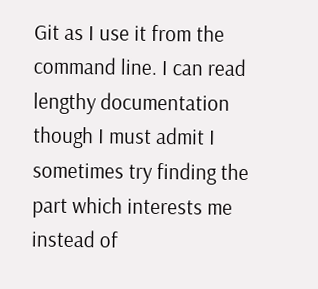Git as I use it from the command line. I can read lengthy documentation though I must admit I sometimes try finding the part which interests me instead of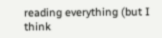reading everything (but I think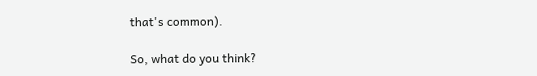that's common).

So, what do you think?